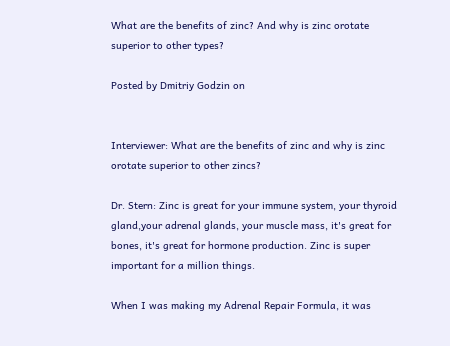What are the benefits of zinc? And why is zinc orotate superior to other types?

Posted by Dmitriy Godzin on


Interviewer: What are the benefits of zinc and why is zinc orotate superior to other zincs?

Dr. Stern: Zinc is great for your immune system, your thyroid gland,your adrenal glands, your muscle mass, it's great for bones, it's great for hormone production. Zinc is super important for a million things.

When I was making my Adrenal Repair Formula, it was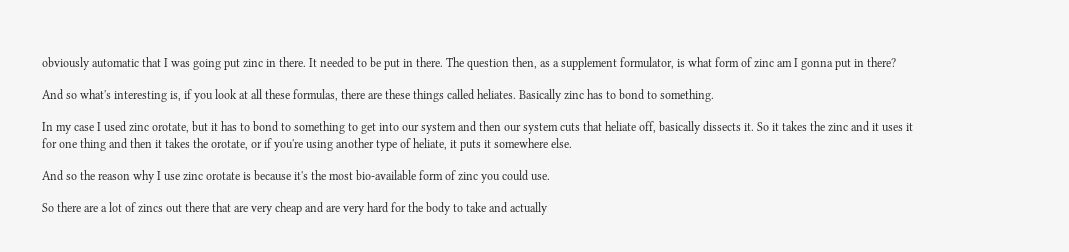obviously automatic that I was going put zinc in there. It needed to be put in there. The question then, as a supplement formulator, is what form of zinc am I gonna put in there?

And so what's interesting is, if you look at all these formulas, there are these things called heliates. Basically zinc has to bond to something.

In my case I used zinc orotate, but it has to bond to something to get into our system and then our system cuts that heliate off, basically dissects it. So it takes the zinc and it uses it for one thing and then it takes the orotate, or if you're using another type of heliate, it puts it somewhere else.

And so the reason why I use zinc orotate is because it's the most bio-available form of zinc you could use.

So there are a lot of zincs out there that are very cheap and are very hard for the body to take and actually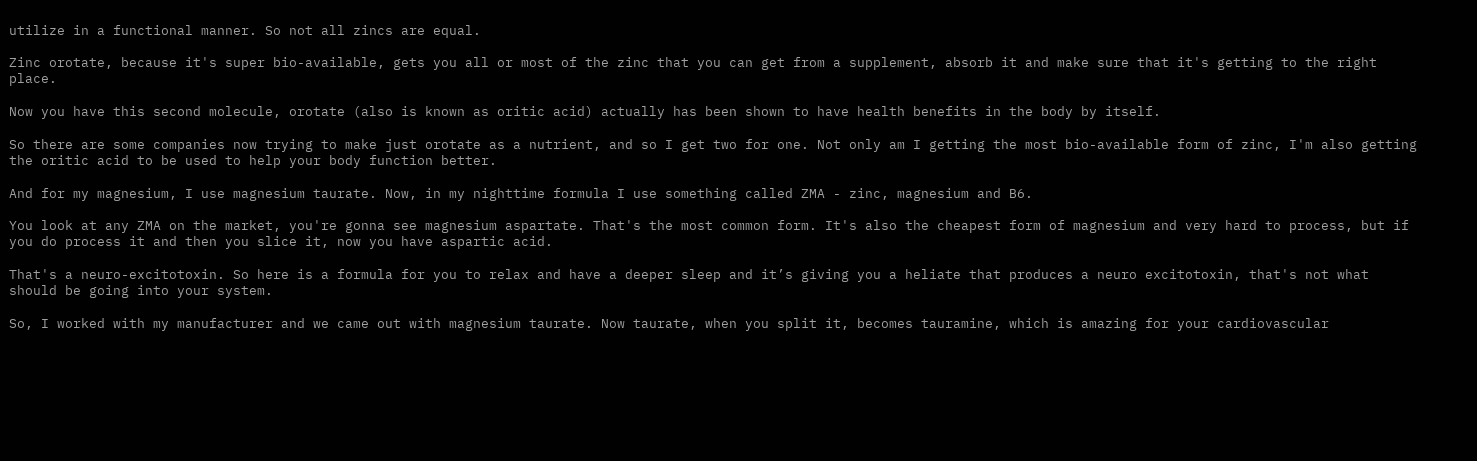utilize in a functional manner. So not all zincs are equal.

Zinc orotate, because it's super bio-available, gets you all or most of the zinc that you can get from a supplement, absorb it and make sure that it's getting to the right place.

Now you have this second molecule, orotate (also is known as oritic acid) actually has been shown to have health benefits in the body by itself.

So there are some companies now trying to make just orotate as a nutrient, and so I get two for one. Not only am I getting the most bio-available form of zinc, I'm also getting the oritic acid to be used to help your body function better.

And for my magnesium, I use magnesium taurate. Now, in my nighttime formula I use something called ZMA - zinc, magnesium and B6.

You look at any ZMA on the market, you're gonna see magnesium aspartate. That's the most common form. It's also the cheapest form of magnesium and very hard to process, but if you do process it and then you slice it, now you have aspartic acid.

That's a neuro-excitotoxin. So here is a formula for you to relax and have a deeper sleep and it’s giving you a heliate that produces a neuro excitotoxin, that's not what should be going into your system.

So, I worked with my manufacturer and we came out with magnesium taurate. Now taurate, when you split it, becomes tauramine, which is amazing for your cardiovascular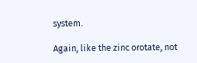system.

Again, like the zinc orotate, not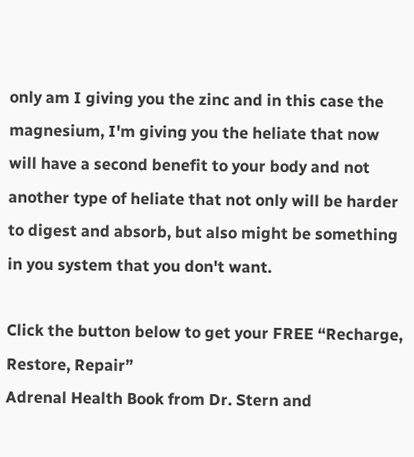only am I giving you the zinc and in this case the magnesium, I'm giving you the heliate that now will have a second benefit to your body and not another type of heliate that not only will be harder to digest and absorb, but also might be something in you system that you don't want.

Click the button below to get your FREE “Recharge, Restore, Repair”
Adrenal Health Book from Dr. Stern and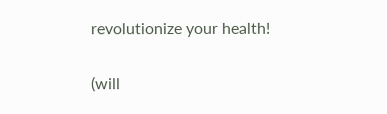revolutionize your health!

(will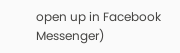open up in Facebook Messenger)